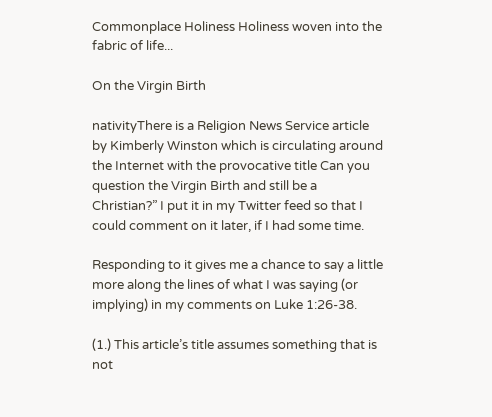Commonplace Holiness Holiness woven into the fabric of life...

On the Virgin Birth

nativityThere is a Religion News Service article by Kimberly Winston which is circulating around the Internet with the provocative title Can you question the Virgin Birth and still be a Christian?” I put it in my Twitter feed so that I could comment on it later, if I had some time.

Responding to it gives me a chance to say a little more along the lines of what I was saying (or implying) in my comments on Luke 1:26-38.

(1.) This article’s title assumes something that is not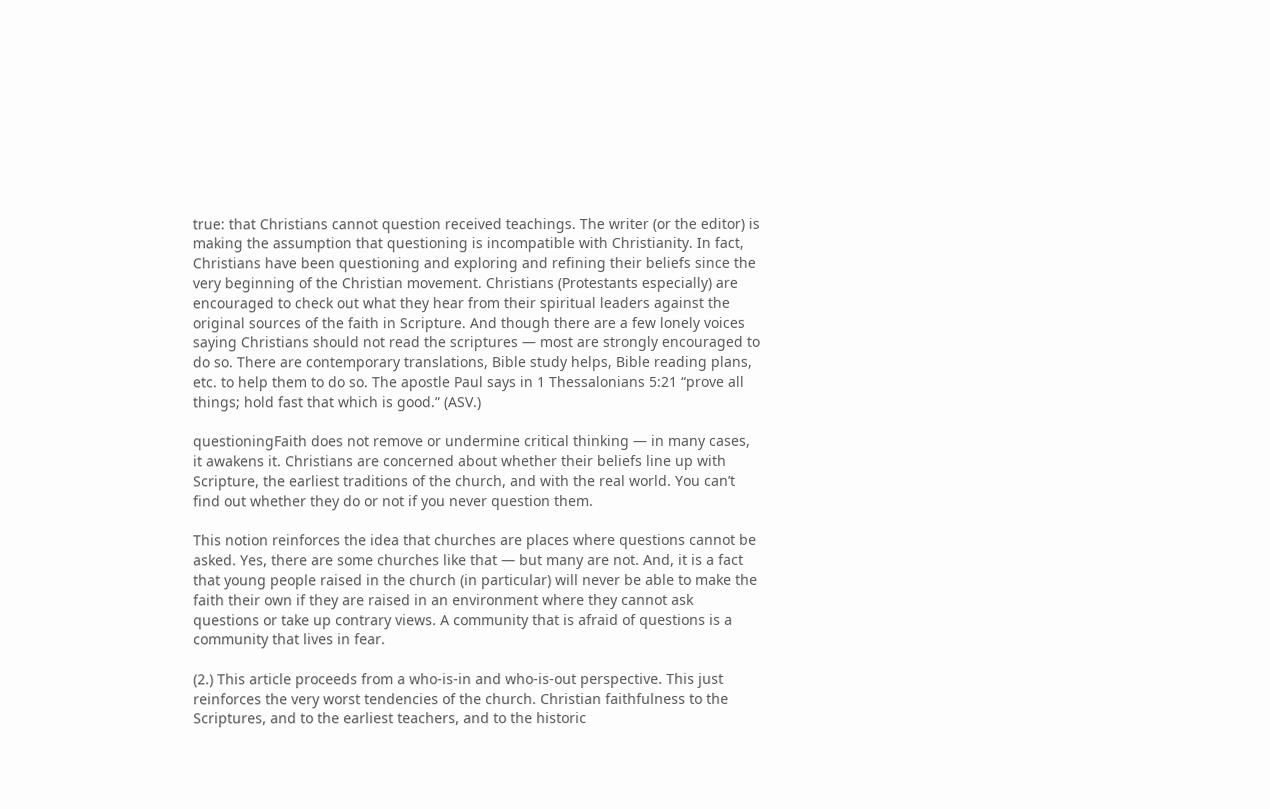true: that Christians cannot question received teachings. The writer (or the editor) is making the assumption that questioning is incompatible with Christianity. In fact, Christians have been questioning and exploring and refining their beliefs since the very beginning of the Christian movement. Christians (Protestants especially) are encouraged to check out what they hear from their spiritual leaders against the original sources of the faith in Scripture. And though there are a few lonely voices saying Christians should not read the scriptures — most are strongly encouraged to do so. There are contemporary translations, Bible study helps, Bible reading plans, etc. to help them to do so. The apostle Paul says in 1 Thessalonians 5:21 “prove all things; hold fast that which is good.” (ASV.)

questioningFaith does not remove or undermine critical thinking — in many cases, it awakens it. Christians are concerned about whether their beliefs line up with Scripture, the earliest traditions of the church, and with the real world. You can’t find out whether they do or not if you never question them.

This notion reinforces the idea that churches are places where questions cannot be asked. Yes, there are some churches like that — but many are not. And, it is a fact that young people raised in the church (in particular) will never be able to make the faith their own if they are raised in an environment where they cannot ask questions or take up contrary views. A community that is afraid of questions is a community that lives in fear.

(2.) This article proceeds from a who-is-in and who-is-out perspective. This just reinforces the very worst tendencies of the church. Christian faithfulness to the Scriptures, and to the earliest teachers, and to the historic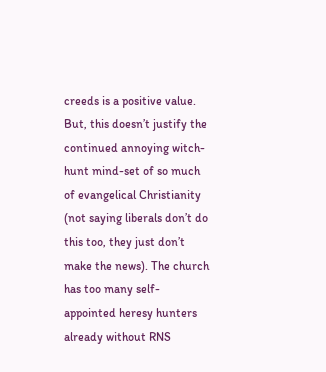creeds is a positive value. But, this doesn’t justify the continued annoying witch-hunt mind-set of so much of evangelical Christianity (not saying liberals don’t do this too, they just don’t make the news). The church has too many self-appointed heresy hunters already without RNS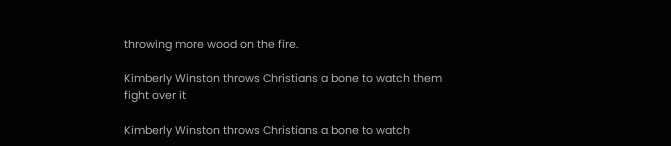throwing more wood on the fire.

Kimberly Winston throws Christians a bone to watch them fight over it

Kimberly Winston throws Christians a bone to watch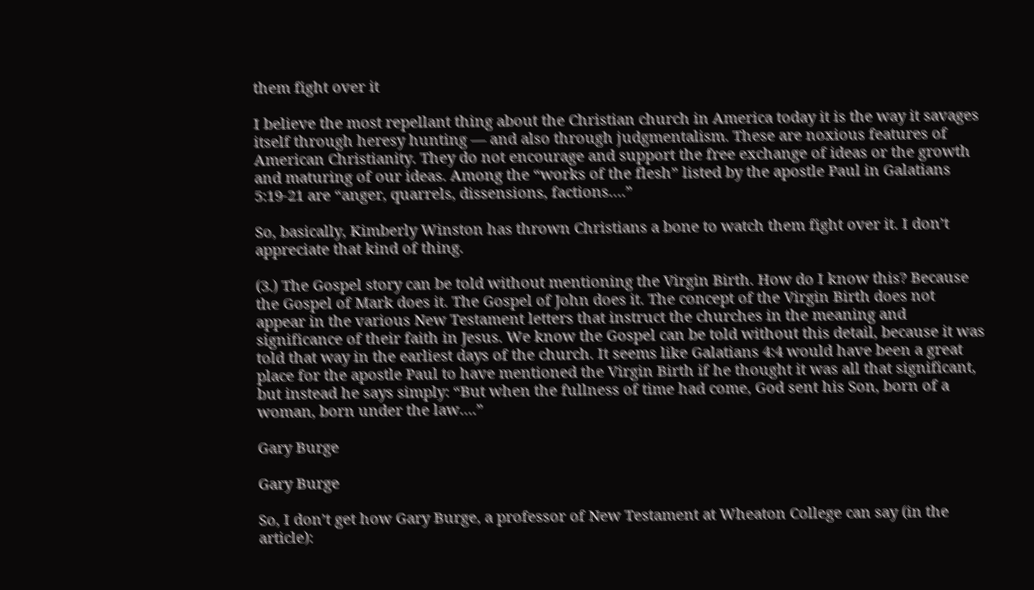them fight over it

I believe the most repellant thing about the Christian church in America today it is the way it savages itself through heresy hunting — and also through judgmentalism. These are noxious features of American Christianity. They do not encourage and support the free exchange of ideas or the growth and maturing of our ideas. Among the “works of the flesh” listed by the apostle Paul in Galatians 5:19-21 are “anger, quarrels, dissensions, factions….”

So, basically, Kimberly Winston has thrown Christians a bone to watch them fight over it. I don’t appreciate that kind of thing.

(3.) The Gospel story can be told without mentioning the Virgin Birth. How do I know this? Because the Gospel of Mark does it. The Gospel of John does it. The concept of the Virgin Birth does not appear in the various New Testament letters that instruct the churches in the meaning and significance of their faith in Jesus. We know the Gospel can be told without this detail, because it was told that way in the earliest days of the church. It seems like Galatians 4:4 would have been a great place for the apostle Paul to have mentioned the Virgin Birth if he thought it was all that significant, but instead he says simply: “But when the fullness of time had come, God sent his Son, born of a woman, born under the law….”

Gary Burge

Gary Burge

So, I don’t get how Gary Burge, a professor of New Testament at Wheaton College can say (in the article):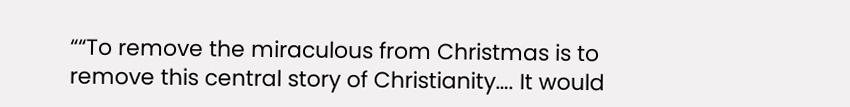““To remove the miraculous from Christmas is to remove this central story of Christianity…. It would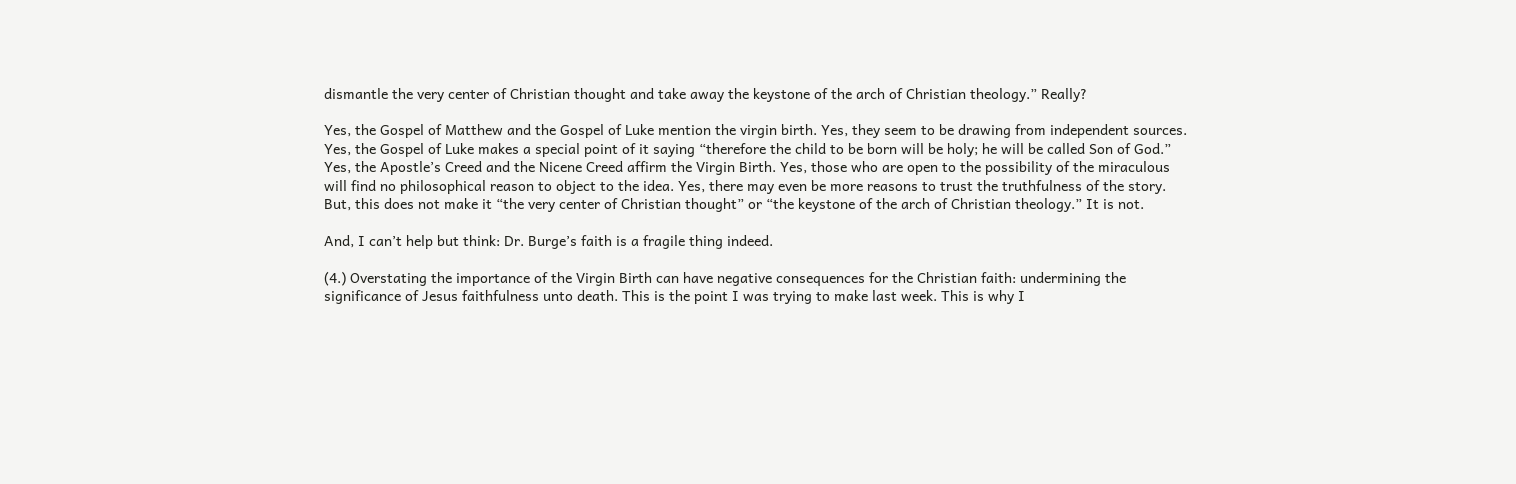dismantle the very center of Christian thought and take away the keystone of the arch of Christian theology.” Really?

Yes, the Gospel of Matthew and the Gospel of Luke mention the virgin birth. Yes, they seem to be drawing from independent sources. Yes, the Gospel of Luke makes a special point of it saying “therefore the child to be born will be holy; he will be called Son of God.” Yes, the Apostle’s Creed and the Nicene Creed affirm the Virgin Birth. Yes, those who are open to the possibility of the miraculous will find no philosophical reason to object to the idea. Yes, there may even be more reasons to trust the truthfulness of the story. But, this does not make it “the very center of Christian thought” or “the keystone of the arch of Christian theology.” It is not.

And, I can’t help but think: Dr. Burge’s faith is a fragile thing indeed.

(4.) Overstating the importance of the Virgin Birth can have negative consequences for the Christian faith: undermining the significance of Jesus faithfulness unto death. This is the point I was trying to make last week. This is why I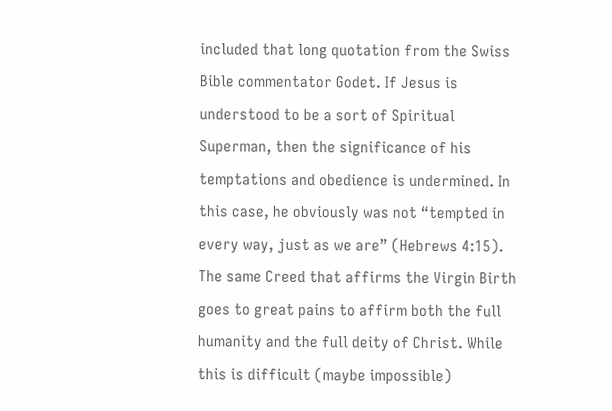included that long quotation from the Swiss Bible commentator Godet. If Jesus is understood to be a sort of Spiritual Superman, then the significance of his temptations and obedience is undermined. In this case, he obviously was not “tempted in every way, just as we are” (Hebrews 4:15). The same Creed that affirms the Virgin Birth goes to great pains to affirm both the full humanity and the full deity of Christ. While this is difficult (maybe impossible)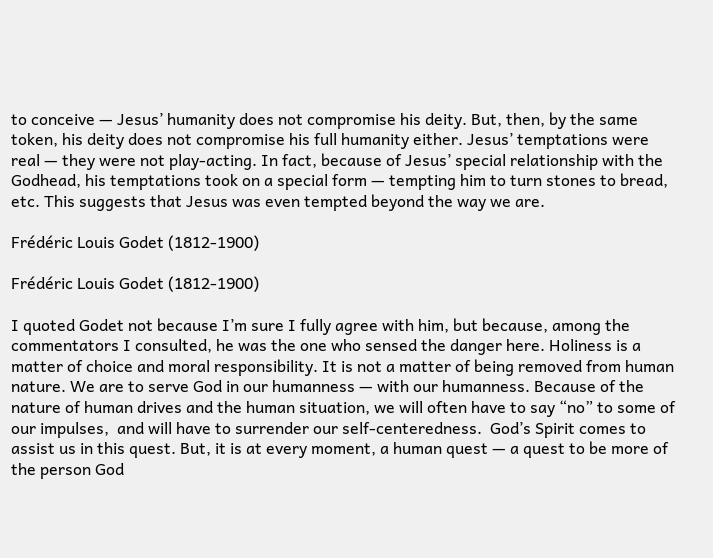to conceive — Jesus’ humanity does not compromise his deity. But, then, by the same token, his deity does not compromise his full humanity either. Jesus’ temptations were real — they were not play-acting. In fact, because of Jesus’ special relationship with the Godhead, his temptations took on a special form — tempting him to turn stones to bread, etc. This suggests that Jesus was even tempted beyond the way we are.

Frédéric Louis Godet (1812-1900)

Frédéric Louis Godet (1812-1900)

I quoted Godet not because I’m sure I fully agree with him, but because, among the commentators I consulted, he was the one who sensed the danger here. Holiness is a matter of choice and moral responsibility. It is not a matter of being removed from human nature. We are to serve God in our humanness — with our humanness. Because of the nature of human drives and the human situation, we will often have to say “no” to some of our impulses,  and will have to surrender our self-centeredness.  God’s Spirit comes to assist us in this quest. But, it is at every moment, a human quest — a quest to be more of the person God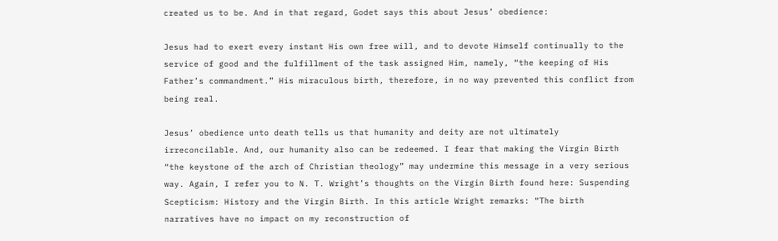created us to be. And in that regard, Godet says this about Jesus’ obedience:

Jesus had to exert every instant His own free will, and to devote Himself continually to the service of good and the fulfillment of the task assigned Him, namely, “the keeping of His Father’s commandment.” His miraculous birth, therefore, in no way prevented this conflict from being real.

Jesus’ obedience unto death tells us that humanity and deity are not ultimately irreconcilable. And, our humanity also can be redeemed. I fear that making the Virgin Birth “the keystone of the arch of Christian theology” may undermine this message in a very serious way. Again, I refer you to N. T. Wright’s thoughts on the Virgin Birth found here: Suspending Scepticism: History and the Virgin Birth. In this article Wright remarks: “The birth narratives have no impact on my reconstruction of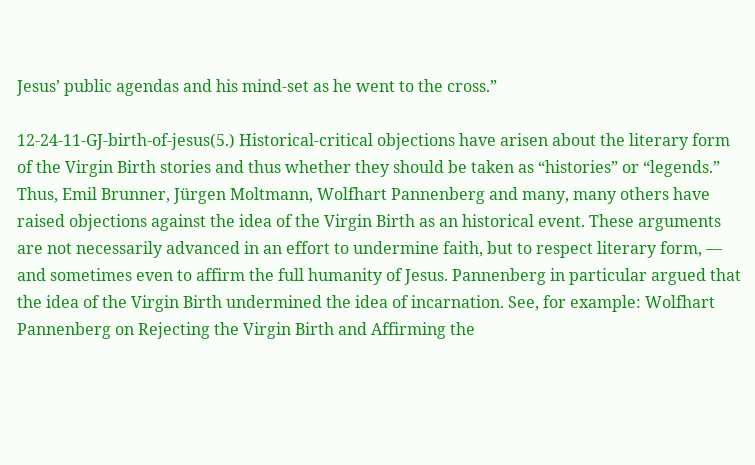Jesus’ public agendas and his mind-set as he went to the cross.”

12-24-11-GJ-birth-of-jesus(5.) Historical-critical objections have arisen about the literary form of the Virgin Birth stories and thus whether they should be taken as “histories” or “legends.” Thus, Emil Brunner, Jürgen Moltmann, Wolfhart Pannenberg and many, many others have raised objections against the idea of the Virgin Birth as an historical event. These arguments are not necessarily advanced in an effort to undermine faith, but to respect literary form, — and sometimes even to affirm the full humanity of Jesus. Pannenberg in particular argued that the idea of the Virgin Birth undermined the idea of incarnation. See, for example: Wolfhart Pannenberg on Rejecting the Virgin Birth and Affirming the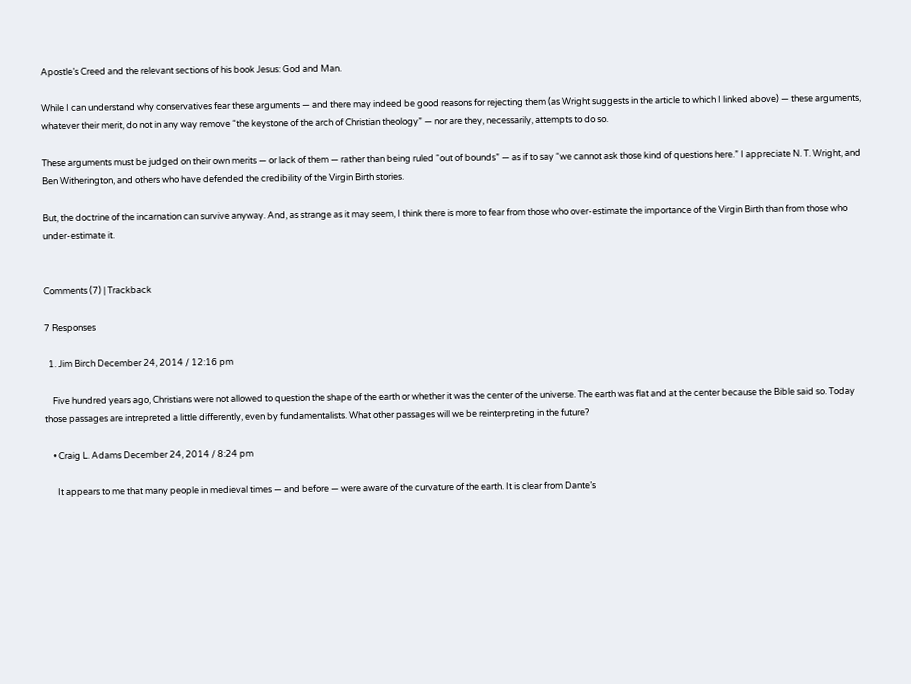Apostle’s Creed and the relevant sections of his book Jesus: God and Man.

While I can understand why conservatives fear these arguments — and there may indeed be good reasons for rejecting them (as Wright suggests in the article to which I linked above) — these arguments, whatever their merit, do not in any way remove “the keystone of the arch of Christian theology” — nor are they, necessarily, attempts to do so.

These arguments must be judged on their own merits — or lack of them — rather than being ruled “out of bounds” — as if to say “we cannot ask those kind of questions here.” I appreciate N. T. Wright, and Ben Witherington, and others who have defended the credibility of the Virgin Birth stories.

But, the doctrine of the incarnation can survive anyway. And, as strange as it may seem, I think there is more to fear from those who over-estimate the importance of the Virgin Birth than from those who under-estimate it.


Comments (7) | Trackback

7 Responses

  1. Jim Birch December 24, 2014 / 12:16 pm

    Five hundred years ago, Christians were not allowed to question the shape of the earth or whether it was the center of the universe. The earth was flat and at the center because the Bible said so. Today those passages are intrepreted a little differently, even by fundamentalists. What other passages will we be reinterpreting in the future?

    • Craig L. Adams December 24, 2014 / 8:24 pm

      It appears to me that many people in medieval times — and before — were aware of the curvature of the earth. It is clear from Dante’s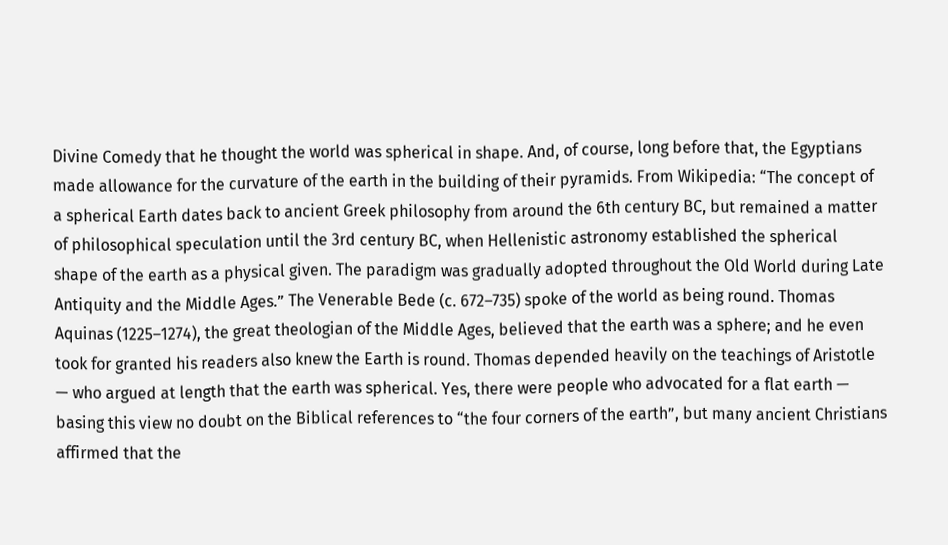Divine Comedy that he thought the world was spherical in shape. And, of course, long before that, the Egyptians made allowance for the curvature of the earth in the building of their pyramids. From Wikipedia: “The concept of a spherical Earth dates back to ancient Greek philosophy from around the 6th century BC, but remained a matter of philosophical speculation until the 3rd century BC, when Hellenistic astronomy established the spherical shape of the earth as a physical given. The paradigm was gradually adopted throughout the Old World during Late Antiquity and the Middle Ages.” The Venerable Bede (c. 672–735) spoke of the world as being round. Thomas Aquinas (1225–1274), the great theologian of the Middle Ages, believed that the earth was a sphere; and he even took for granted his readers also knew the Earth is round. Thomas depended heavily on the teachings of Aristotle — who argued at length that the earth was spherical. Yes, there were people who advocated for a flat earth — basing this view no doubt on the Biblical references to “the four corners of the earth”, but many ancient Christians affirmed that the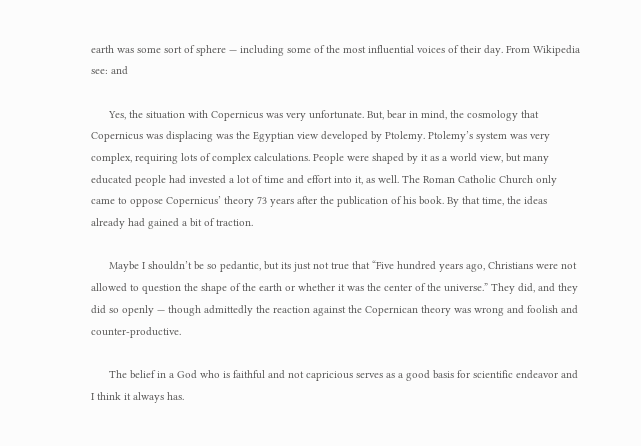earth was some sort of sphere — including some of the most influential voices of their day. From Wikipedia see: and

      Yes, the situation with Copernicus was very unfortunate. But, bear in mind, the cosmology that Copernicus was displacing was the Egyptian view developed by Ptolemy. Ptolemy’s system was very complex, requiring lots of complex calculations. People were shaped by it as a world view, but many educated people had invested a lot of time and effort into it, as well. The Roman Catholic Church only came to oppose Copernicus’ theory 73 years after the publication of his book. By that time, the ideas already had gained a bit of traction.

      Maybe I shouldn’t be so pedantic, but its just not true that “Five hundred years ago, Christians were not allowed to question the shape of the earth or whether it was the center of the universe.” They did, and they did so openly — though admittedly the reaction against the Copernican theory was wrong and foolish and counter-productive.

      The belief in a God who is faithful and not capricious serves as a good basis for scientific endeavor and I think it always has.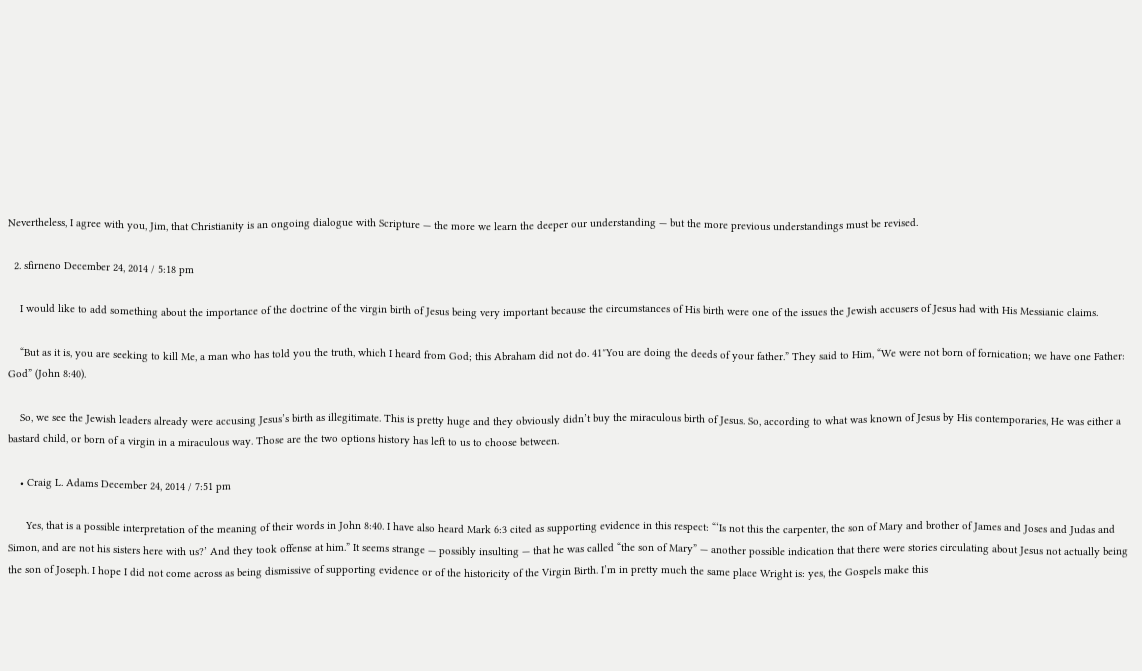Nevertheless, I agree with you, Jim, that Christianity is an ongoing dialogue with Scripture — the more we learn the deeper our understanding — but the more previous understandings must be revised.

  2. sfirneno December 24, 2014 / 5:18 pm

    I would like to add something about the importance of the doctrine of the virgin birth of Jesus being very important because the circumstances of His birth were one of the issues the Jewish accusers of Jesus had with His Messianic claims.

    “But as it is, you are seeking to kill Me, a man who has told you the truth, which I heard from God; this Abraham did not do. 41″You are doing the deeds of your father.” They said to Him, “We were not born of fornication; we have one Father: God” (John 8:40).

    So, we see the Jewish leaders already were accusing Jesus’s birth as illegitimate. This is pretty huge and they obviously didn’t buy the miraculous birth of Jesus. So, according to what was known of Jesus by His contemporaries, He was either a bastard child, or born of a virgin in a miraculous way. Those are the two options history has left to us to choose between.

    • Craig L. Adams December 24, 2014 / 7:51 pm

      Yes, that is a possible interpretation of the meaning of their words in John 8:40. I have also heard Mark 6:3 cited as supporting evidence in this respect: “‘Is not this the carpenter, the son of Mary and brother of James and Joses and Judas and Simon, and are not his sisters here with us?’ And they took offense at him.” It seems strange — possibly insulting — that he was called “the son of Mary” — another possible indication that there were stories circulating about Jesus not actually being the son of Joseph. I hope I did not come across as being dismissive of supporting evidence or of the historicity of the Virgin Birth. I’m in pretty much the same place Wright is: yes, the Gospels make this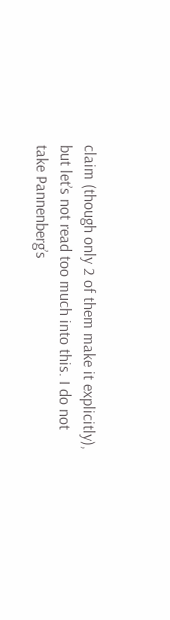claim (though only 2 of them make it explicitly), but let’s not read too much into this. I do not take Pannenberg’s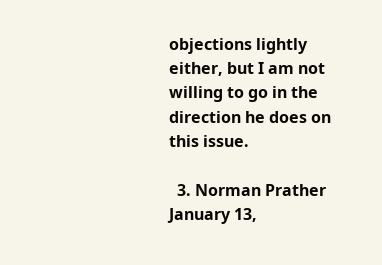objections lightly either, but I am not willing to go in the direction he does on this issue.

  3. Norman Prather January 13,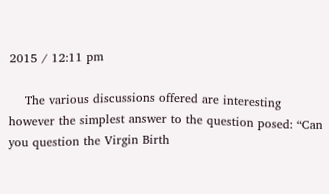2015 / 12:11 pm

    The various discussions offered are interesting however the simplest answer to the question posed: “Can you question the Virgin Birth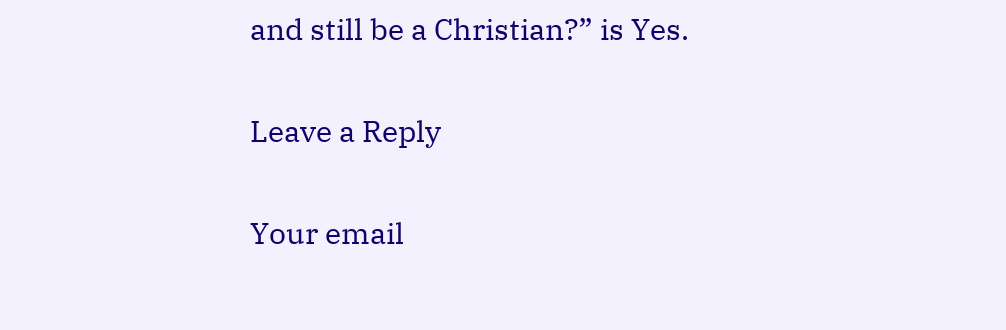and still be a Christian?” is Yes.

Leave a Reply

Your email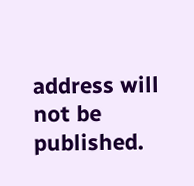address will not be published.